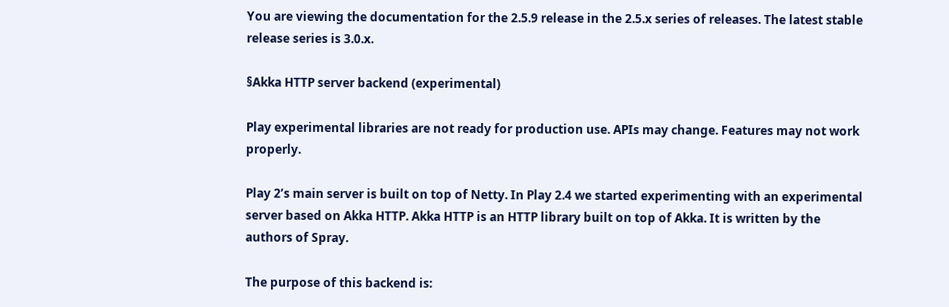You are viewing the documentation for the 2.5.9 release in the 2.5.x series of releases. The latest stable release series is 3.0.x.

§Akka HTTP server backend (experimental)

Play experimental libraries are not ready for production use. APIs may change. Features may not work properly.

Play 2’s main server is built on top of Netty. In Play 2.4 we started experimenting with an experimental server based on Akka HTTP. Akka HTTP is an HTTP library built on top of Akka. It is written by the authors of Spray.

The purpose of this backend is: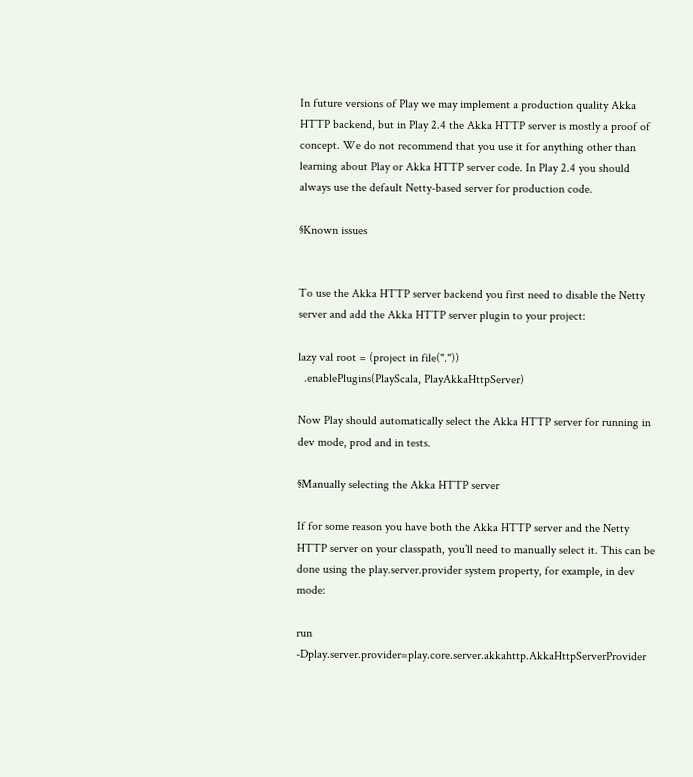In future versions of Play we may implement a production quality Akka HTTP backend, but in Play 2.4 the Akka HTTP server is mostly a proof of concept. We do not recommend that you use it for anything other than learning about Play or Akka HTTP server code. In Play 2.4 you should always use the default Netty-based server for production code.

§Known issues


To use the Akka HTTP server backend you first need to disable the Netty server and add the Akka HTTP server plugin to your project:

lazy val root = (project in file("."))
  .enablePlugins(PlayScala, PlayAkkaHttpServer)

Now Play should automatically select the Akka HTTP server for running in dev mode, prod and in tests.

§Manually selecting the Akka HTTP server

If for some reason you have both the Akka HTTP server and the Netty HTTP server on your classpath, you’ll need to manually select it. This can be done using the play.server.provider system property, for example, in dev mode:

run -Dplay.server.provider=play.core.server.akkahttp.AkkaHttpServerProvider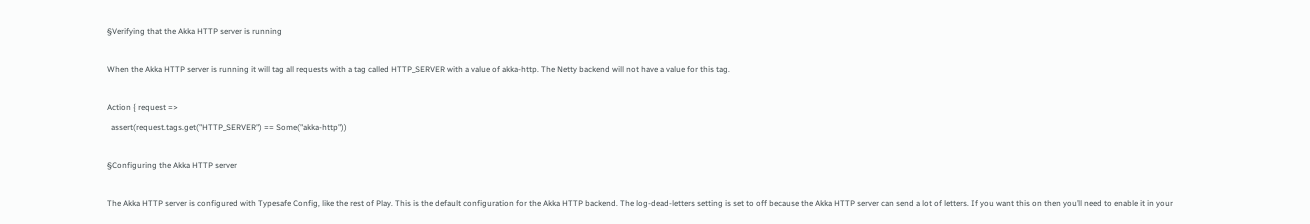§Verifying that the Akka HTTP server is running

When the Akka HTTP server is running it will tag all requests with a tag called HTTP_SERVER with a value of akka-http. The Netty backend will not have a value for this tag.

Action { request =>
  assert(request.tags.get("HTTP_SERVER") == Some("akka-http"))

§Configuring the Akka HTTP server

The Akka HTTP server is configured with Typesafe Config, like the rest of Play. This is the default configuration for the Akka HTTP backend. The log-dead-letters setting is set to off because the Akka HTTP server can send a lot of letters. If you want this on then you’ll need to enable it in your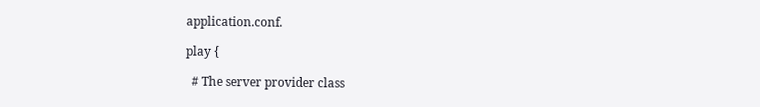application.conf.

play {

  # The server provider class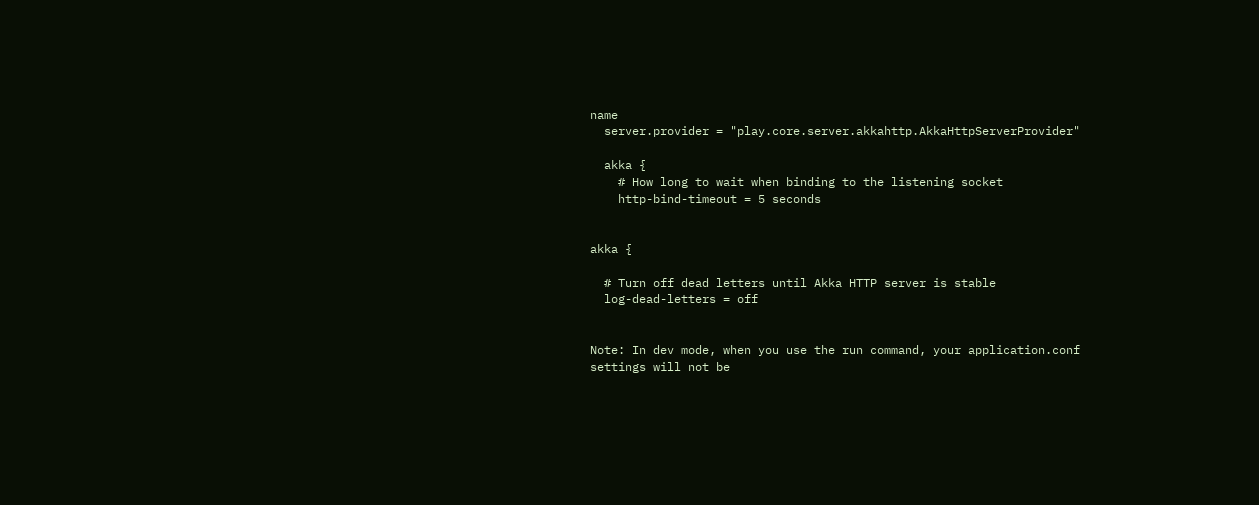name
  server.provider = "play.core.server.akkahttp.AkkaHttpServerProvider"

  akka {
    # How long to wait when binding to the listening socket
    http-bind-timeout = 5 seconds


akka {

  # Turn off dead letters until Akka HTTP server is stable
  log-dead-letters = off


Note: In dev mode, when you use the run command, your application.conf settings will not be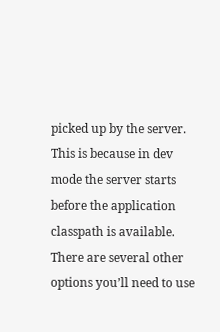picked up by the server. This is because in dev mode the server starts before the application classpath is available. There are several other options you’ll need to use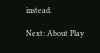instead.

Next: About Play